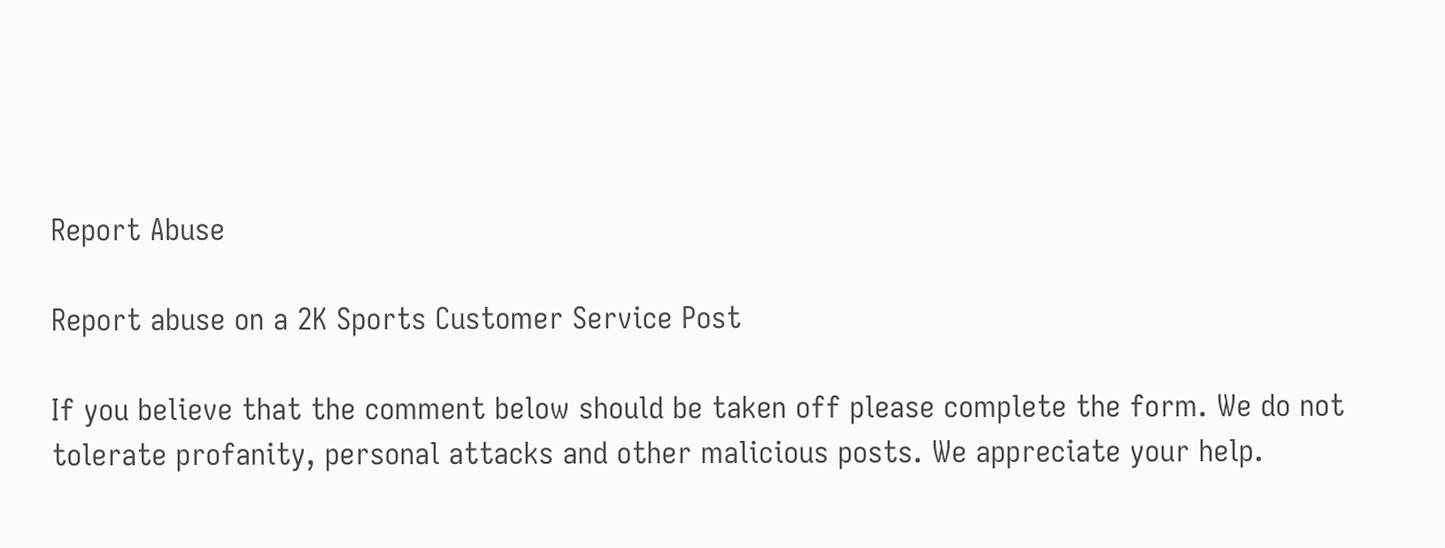Report Abuse

Report abuse on a 2K Sports Customer Service Post

If you believe that the comment below should be taken off please complete the form. We do not tolerate profanity, personal attacks and other malicious posts. We appreciate your help.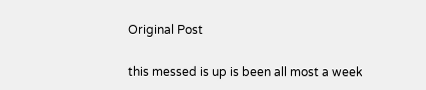Original Post

this messed is up is been all most a week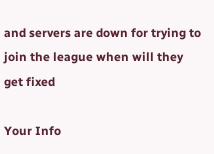and servers are down for trying to join the league when will they get fixed

Your Info